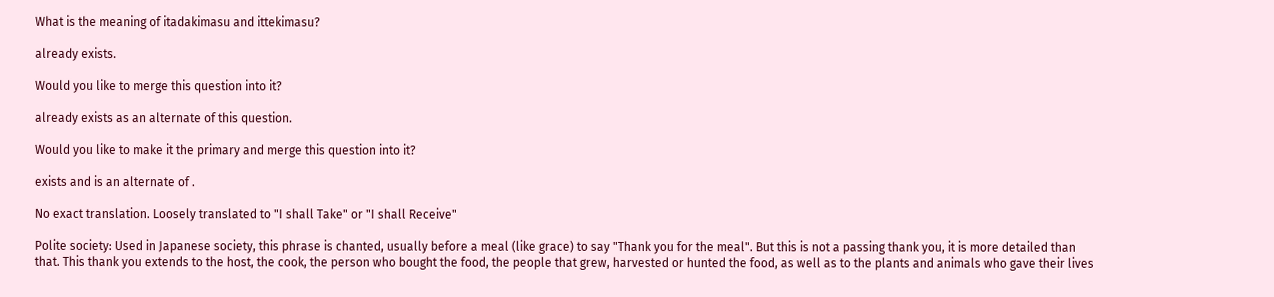What is the meaning of itadakimasu and ittekimasu?

already exists.

Would you like to merge this question into it?

already exists as an alternate of this question.

Would you like to make it the primary and merge this question into it?

exists and is an alternate of .

No exact translation. Loosely translated to "I shall Take" or "I shall Receive"

Polite society: Used in Japanese society, this phrase is chanted, usually before a meal (like grace) to say "Thank you for the meal". But this is not a passing thank you, it is more detailed than that. This thank you extends to the host, the cook, the person who bought the food, the people that grew, harvested or hunted the food, as well as to the plants and animals who gave their lives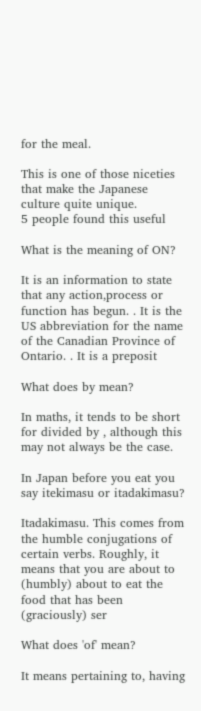for the meal.

This is one of those niceties that make the Japanese culture quite unique.
5 people found this useful

What is the meaning of ON?

It is an information to state that any action,process or function has begun. . It is the US abbreviation for the name of the Canadian Province of Ontario. . It is a preposit

What does by mean?

In maths, it tends to be short for divided by , although this may not always be the case.

In Japan before you eat you say itekimasu or itadakimasu?

Itadakimasu. This comes from the humble conjugations of certain verbs. Roughly, it means that you are about to (humbly) about to eat the food that has been (graciously) ser

What does 'of' mean?

It means pertaining to, having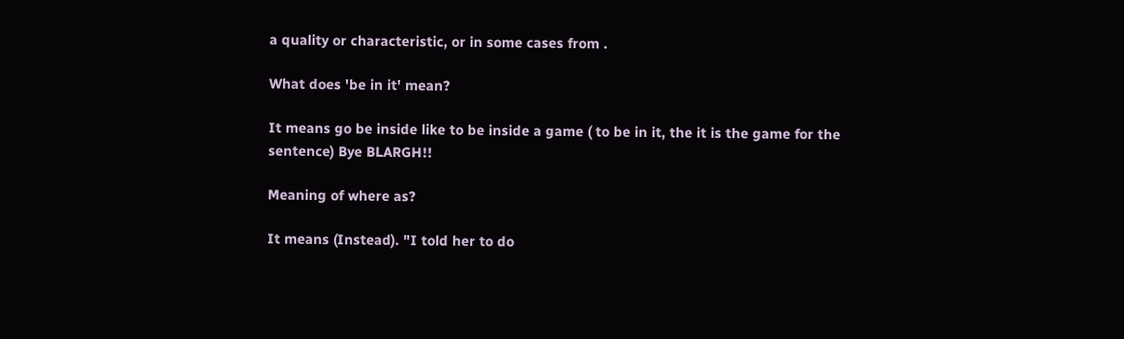a quality or characteristic, or in some cases from .

What does 'be in it' mean?

It means go be inside like to be inside a game ( to be in it, the it is the game for the sentence) Bye BLARGH!!

Meaning of where as?

It means (Instead). "I told her to do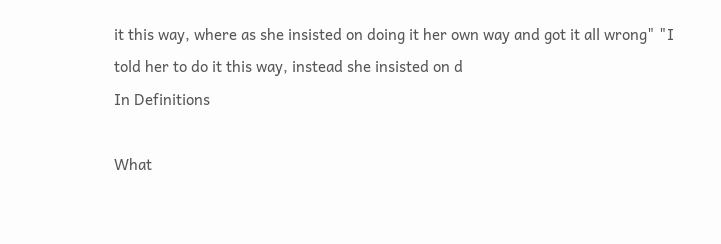it this way, where as she insisted on doing it her own way and got it all wrong" "I told her to do it this way, instead she insisted on d
In Definitions

What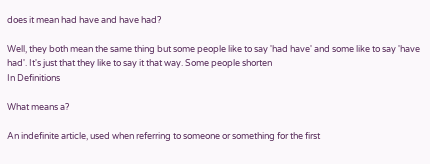does it mean had have and have had?

Well, they both mean the same thing but some people like to say 'had have' and some like to say 'have had'. It's just that they like to say it that way. Some people shorten
In Definitions

What means a?

An indefinite article, used when referring to someone or something for the first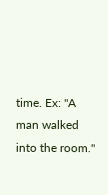time. Ex: "A man walked into the room."